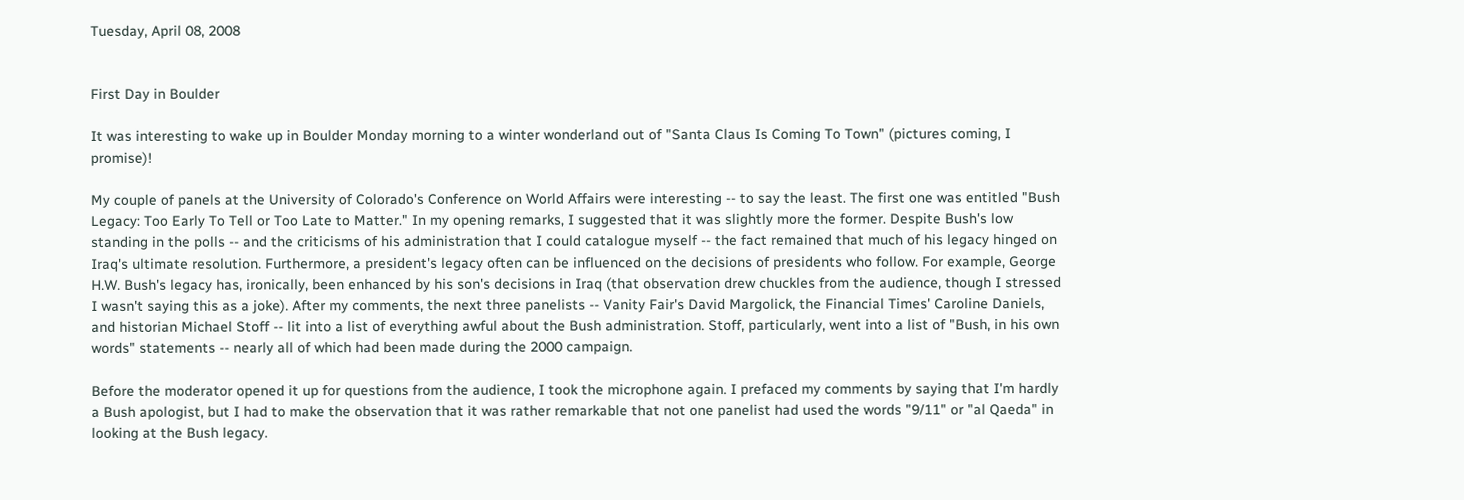Tuesday, April 08, 2008


First Day in Boulder

It was interesting to wake up in Boulder Monday morning to a winter wonderland out of "Santa Claus Is Coming To Town" (pictures coming, I promise)!

My couple of panels at the University of Colorado's Conference on World Affairs were interesting -- to say the least. The first one was entitled "Bush Legacy: Too Early To Tell or Too Late to Matter." In my opening remarks, I suggested that it was slightly more the former. Despite Bush's low standing in the polls -- and the criticisms of his administration that I could catalogue myself -- the fact remained that much of his legacy hinged on Iraq's ultimate resolution. Furthermore, a president's legacy often can be influenced on the decisions of presidents who follow. For example, George H.W. Bush's legacy has, ironically, been enhanced by his son's decisions in Iraq (that observation drew chuckles from the audience, though I stressed I wasn't saying this as a joke). After my comments, the next three panelists -- Vanity Fair's David Margolick, the Financial Times' Caroline Daniels, and historian Michael Stoff -- lit into a list of everything awful about the Bush administration. Stoff, particularly, went into a list of "Bush, in his own words" statements -- nearly all of which had been made during the 2000 campaign.

Before the moderator opened it up for questions from the audience, I took the microphone again. I prefaced my comments by saying that I'm hardly a Bush apologist, but I had to make the observation that it was rather remarkable that not one panelist had used the words "9/11" or "al Qaeda" in looking at the Bush legacy.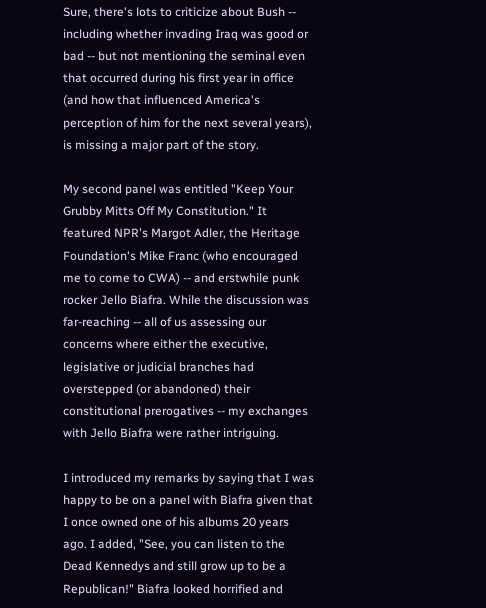Sure, there's lots to criticize about Bush -- including whether invading Iraq was good or bad -- but not mentioning the seminal even that occurred during his first year in office (and how that influenced America's perception of him for the next several years), is missing a major part of the story.

My second panel was entitled "Keep Your Grubby Mitts Off My Constitution." It featured NPR's Margot Adler, the Heritage Foundation's Mike Franc (who encouraged me to come to CWA) -- and erstwhile punk rocker Jello Biafra. While the discussion was far-reaching -- all of us assessing our concerns where either the executive, legislative or judicial branches had overstepped (or abandoned) their constitutional prerogatives -- my exchanges with Jello Biafra were rather intriguing.

I introduced my remarks by saying that I was happy to be on a panel with Biafra given that I once owned one of his albums 20 years ago. I added, "See, you can listen to the Dead Kennedys and still grow up to be a Republican!" Biafra looked horrified and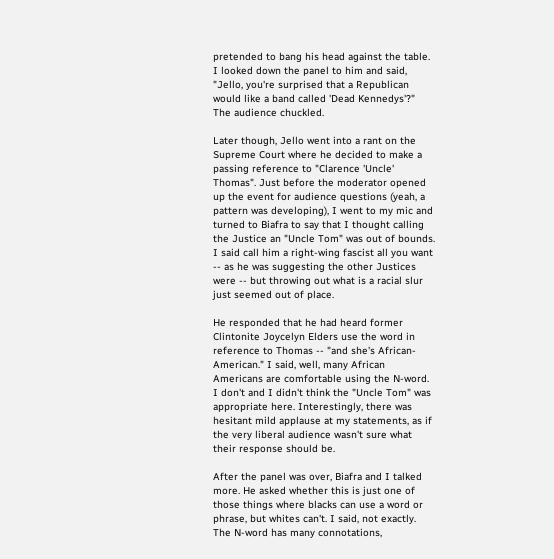pretended to bang his head against the table. I looked down the panel to him and said, "Jello, you're surprised that a Republican would like a band called 'Dead Kennedys'?" The audience chuckled.

Later though, Jello went into a rant on the Supreme Court where he decided to make a passing reference to "Clarence 'Uncle' Thomas". Just before the moderator opened up the event for audience questions (yeah, a pattern was developing), I went to my mic and turned to Biafra to say that I thought calling the Justice an "Uncle Tom" was out of bounds. I said call him a right-wing fascist all you want -- as he was suggesting the other Justices were -- but throwing out what is a racial slur just seemed out of place.

He responded that he had heard former Clintonite Joycelyn Elders use the word in reference to Thomas -- "and she's African-American." I said, well, many African Americans are comfortable using the N-word. I don't and I didn't think the "Uncle Tom" was appropriate here. Interestingly, there was hesitant mild applause at my statements, as if the very liberal audience wasn't sure what their response should be.

After the panel was over, Biafra and I talked more. He asked whether this is just one of those things where blacks can use a word or phrase, but whites can't. I said, not exactly. The N-word has many connotations,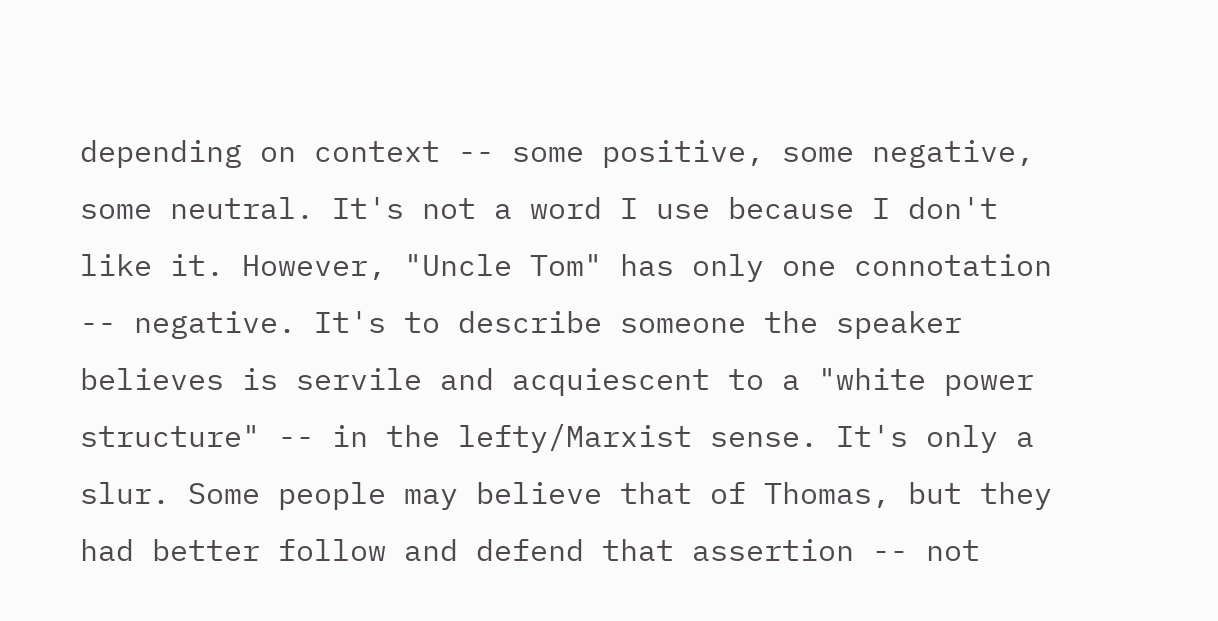depending on context -- some positive, some negative, some neutral. It's not a word I use because I don't like it. However, "Uncle Tom" has only one connotation -- negative. It's to describe someone the speaker believes is servile and acquiescent to a "white power structure" -- in the lefty/Marxist sense. It's only a slur. Some people may believe that of Thomas, but they had better follow and defend that assertion -- not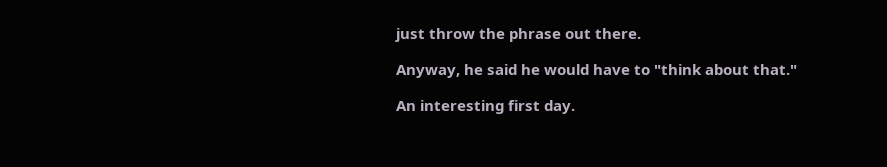just throw the phrase out there.

Anyway, he said he would have to "think about that."

An interesting first day.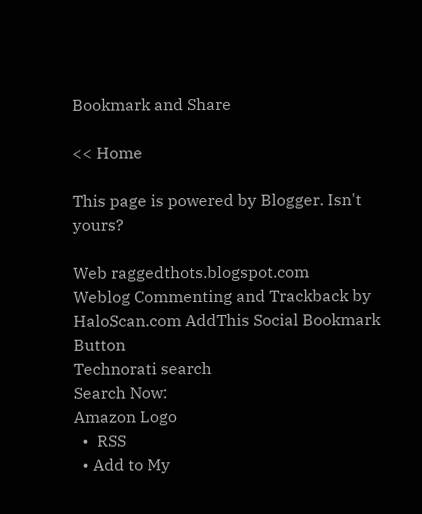Bookmark and Share

<< Home

This page is powered by Blogger. Isn't yours?

Web raggedthots.blogspot.com
Weblog Commenting and Trackback by HaloScan.com AddThis Social Bookmark Button
Technorati search
Search Now:
Amazon Logo
  •  RSS
  • Add to My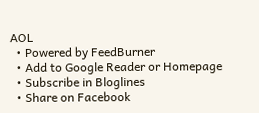AOL
  • Powered by FeedBurner
  • Add to Google Reader or Homepage
  • Subscribe in Bloglines
  • Share on Facebook